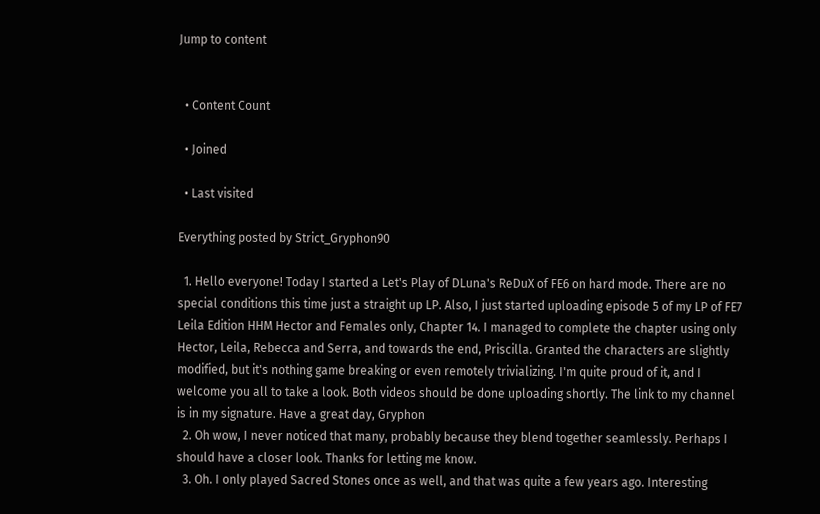Jump to content


  • Content Count

  • Joined

  • Last visited

Everything posted by Strict_Gryphon90

  1. Hello everyone! Today I started a Let's Play of DLuna's ReDuX of FE6 on hard mode. There are no special conditions this time just a straight up LP. Also, I just started uploading episode 5 of my LP of FE7 Leila Edition HHM Hector and Females only, Chapter 14. I managed to complete the chapter using only Hector, Leila, Rebecca and Serra, and towards the end, Priscilla. Granted the characters are slightly modified, but it's nothing game breaking or even remotely trivializing. I'm quite proud of it, and I welcome you all to take a look. Both videos should be done uploading shortly. The link to my channel is in my signature. Have a great day, Gryphon
  2. Oh wow, I never noticed that many, probably because they blend together seamlessly. Perhaps I should have a closer look. Thanks for letting me know.
  3. Oh. I only played Sacred Stones once as well, and that was quite a few years ago. Interesting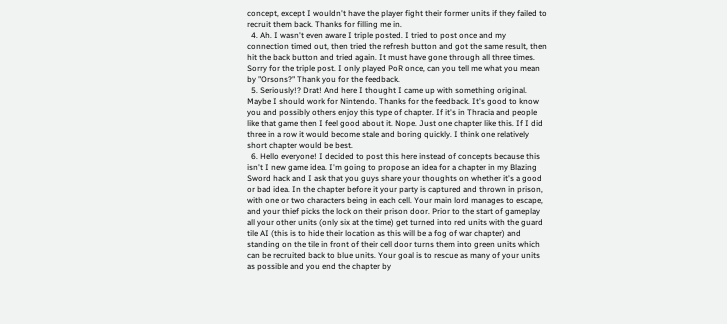concept, except I wouldn't have the player fight their former units if they failed to recruit them back. Thanks for filling me in.
  4. Ah. I wasn't even aware I triple posted. I tried to post once and my connection timed out, then tried the refresh button and got the same result, then hit the back button and tried again. It must have gone through all three times. Sorry for the triple post. I only played PoR once, can you tell me what you mean by "Orsons?" Thank you for the feedback.
  5. Seriously!? Drat! And here I thought I came up with something original. Maybe I should work for Nintendo. Thanks for the feedback. It's good to know you and possibly others enjoy this type of chapter. If it's in Thracia and people like that game then I feel good about it. Nope. Just one chapter like this. If I did three in a row it would become stale and boring quickly. I think one relatively short chapter would be best.
  6. Hello everyone! I decided to post this here instead of concepts because this isn't I new game idea. I'm going to propose an idea for a chapter in my Blazing Sword hack and I ask that you guys share your thoughts on whether it's a good or bad idea. In the chapter before it your party is captured and thrown in prison, with one or two characters being in each cell. Your main lord manages to escape, and your thief picks the lock on their prison door. Prior to the start of gameplay all your other units (only six at the time) get turned into red units with the guard tile AI (this is to hide their location as this will be a fog of war chapter) and standing on the tile in front of their cell door turns them into green units which can be recruited back to blue units. Your goal is to rescue as many of your units as possible and you end the chapter by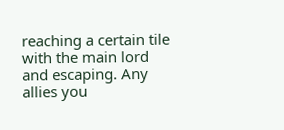reaching a certain tile with the main lord and escaping. Any allies you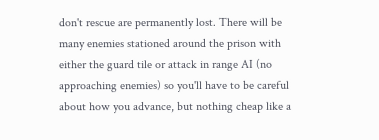don't rescue are permanently lost. There will be many enemies stationed around the prison with either the guard tile or attack in range AI (no approaching enemies) so you'll have to be careful about how you advance, but nothing cheap like a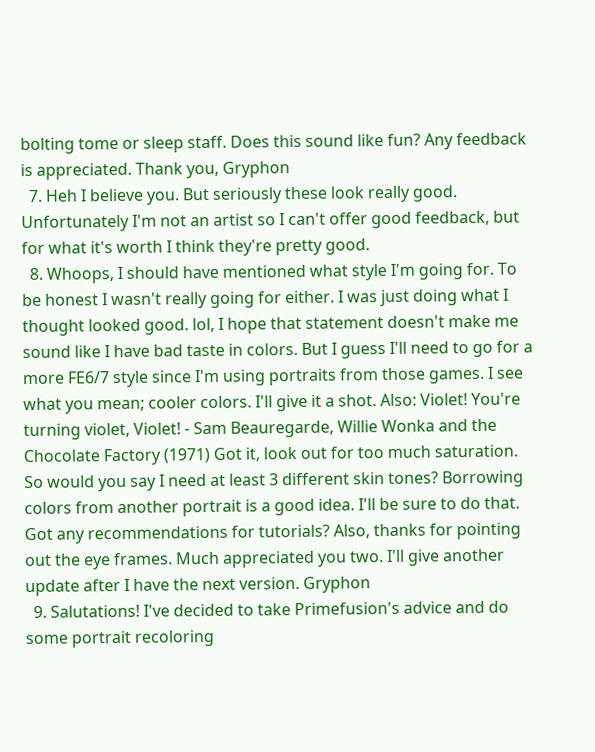bolting tome or sleep staff. Does this sound like fun? Any feedback is appreciated. Thank you, Gryphon
  7. Heh I believe you. But seriously these look really good. Unfortunately I'm not an artist so I can't offer good feedback, but for what it's worth I think they're pretty good.
  8. Whoops, I should have mentioned what style I'm going for. To be honest I wasn't really going for either. I was just doing what I thought looked good. lol, I hope that statement doesn't make me sound like I have bad taste in colors. But I guess I'll need to go for a more FE6/7 style since I'm using portraits from those games. I see what you mean; cooler colors. I'll give it a shot. Also: Violet! You're turning violet, Violet! - Sam Beauregarde, Willie Wonka and the Chocolate Factory (1971) Got it, look out for too much saturation. So would you say I need at least 3 different skin tones? Borrowing colors from another portrait is a good idea. I'll be sure to do that. Got any recommendations for tutorials? Also, thanks for pointing out the eye frames. Much appreciated you two. I'll give another update after I have the next version. Gryphon
  9. Salutations! I've decided to take Primefusion's advice and do some portrait recoloring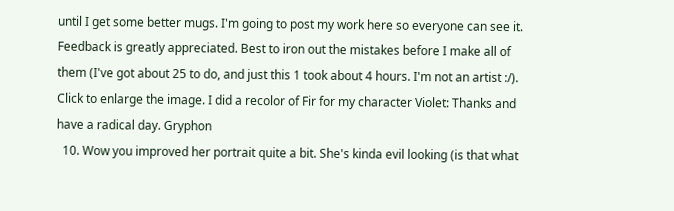until I get some better mugs. I'm going to post my work here so everyone can see it. Feedback is greatly appreciated. Best to iron out the mistakes before I make all of them (I've got about 25 to do, and just this 1 took about 4 hours. I'm not an artist :/). Click to enlarge the image. I did a recolor of Fir for my character Violet: Thanks and have a radical day. Gryphon
  10. Wow you improved her portrait quite a bit. She's kinda evil looking (is that what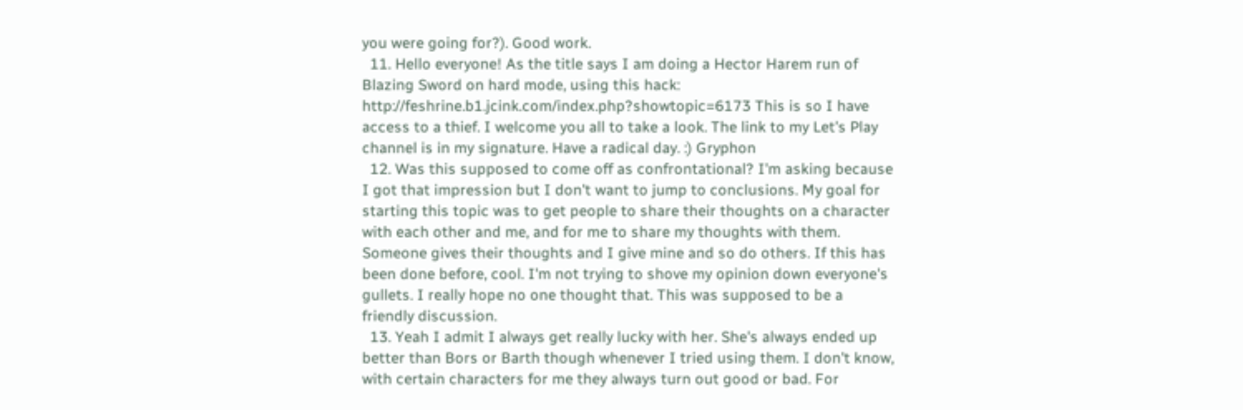you were going for?). Good work.
  11. Hello everyone! As the title says I am doing a Hector Harem run of Blazing Sword on hard mode, using this hack: http://feshrine.b1.jcink.com/index.php?showtopic=6173 This is so I have access to a thief. I welcome you all to take a look. The link to my Let's Play channel is in my signature. Have a radical day. :) Gryphon
  12. Was this supposed to come off as confrontational? I'm asking because I got that impression but I don't want to jump to conclusions. My goal for starting this topic was to get people to share their thoughts on a character with each other and me, and for me to share my thoughts with them. Someone gives their thoughts and I give mine and so do others. If this has been done before, cool. I'm not trying to shove my opinion down everyone's gullets. I really hope no one thought that. This was supposed to be a friendly discussion.
  13. Yeah I admit I always get really lucky with her. She's always ended up better than Bors or Barth though whenever I tried using them. I don't know, with certain characters for me they always turn out good or bad. For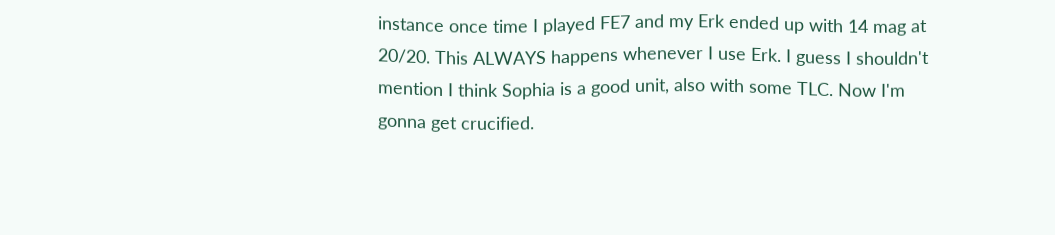instance once time I played FE7 and my Erk ended up with 14 mag at 20/20. This ALWAYS happens whenever I use Erk. I guess I shouldn't mention I think Sophia is a good unit, also with some TLC. Now I'm gonna get crucified.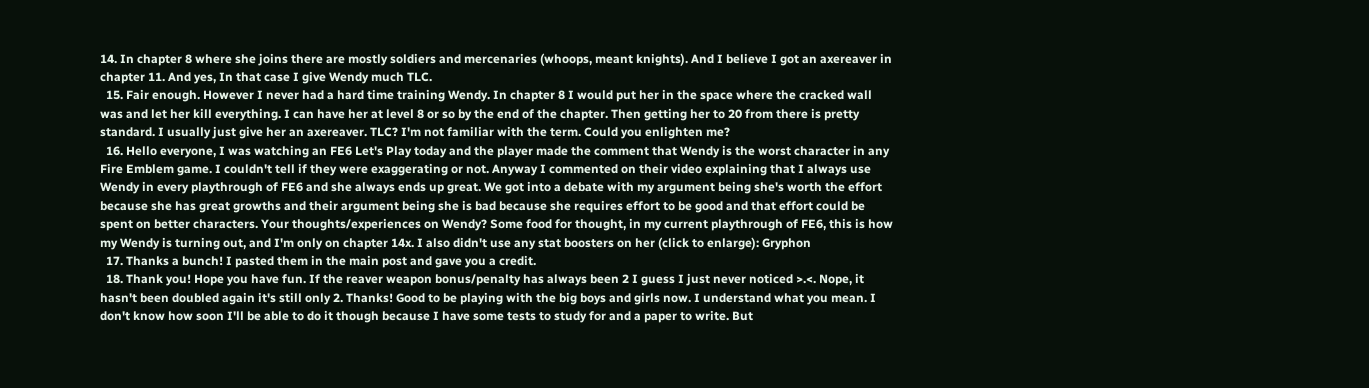14. In chapter 8 where she joins there are mostly soldiers and mercenaries (whoops, meant knights). And I believe I got an axereaver in chapter 11. And yes, In that case I give Wendy much TLC.
  15. Fair enough. However I never had a hard time training Wendy. In chapter 8 I would put her in the space where the cracked wall was and let her kill everything. I can have her at level 8 or so by the end of the chapter. Then getting her to 20 from there is pretty standard. I usually just give her an axereaver. TLC? I'm not familiar with the term. Could you enlighten me?
  16. Hello everyone, I was watching an FE6 Let's Play today and the player made the comment that Wendy is the worst character in any Fire Emblem game. I couldn't tell if they were exaggerating or not. Anyway I commented on their video explaining that I always use Wendy in every playthrough of FE6 and she always ends up great. We got into a debate with my argument being she's worth the effort because she has great growths and their argument being she is bad because she requires effort to be good and that effort could be spent on better characters. Your thoughts/experiences on Wendy? Some food for thought, in my current playthrough of FE6, this is how my Wendy is turning out, and I'm only on chapter 14x. I also didn't use any stat boosters on her (click to enlarge): Gryphon
  17. Thanks a bunch! I pasted them in the main post and gave you a credit.
  18. Thank you! Hope you have fun. If the reaver weapon bonus/penalty has always been 2 I guess I just never noticed >.<. Nope, it hasn't been doubled again it's still only 2. Thanks! Good to be playing with the big boys and girls now. I understand what you mean. I don't know how soon I'll be able to do it though because I have some tests to study for and a paper to write. But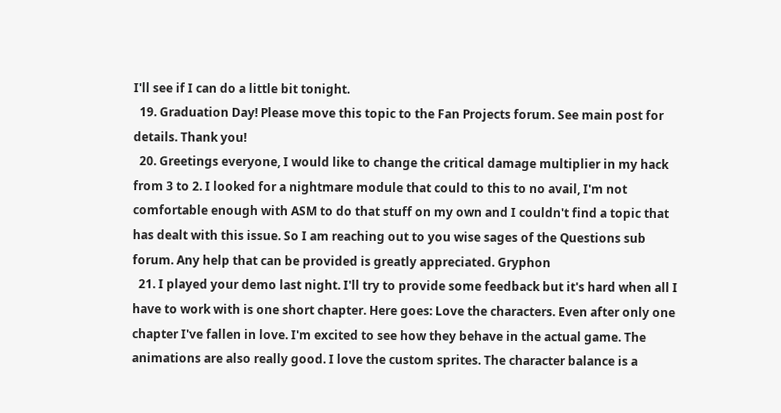I'll see if I can do a little bit tonight.
  19. Graduation Day! Please move this topic to the Fan Projects forum. See main post for details. Thank you!
  20. Greetings everyone, I would like to change the critical damage multiplier in my hack from 3 to 2. I looked for a nightmare module that could to this to no avail, I'm not comfortable enough with ASM to do that stuff on my own and I couldn't find a topic that has dealt with this issue. So I am reaching out to you wise sages of the Questions sub forum. Any help that can be provided is greatly appreciated. Gryphon
  21. I played your demo last night. I'll try to provide some feedback but it's hard when all I have to work with is one short chapter. Here goes: Love the characters. Even after only one chapter I've fallen in love. I'm excited to see how they behave in the actual game. The animations are also really good. I love the custom sprites. The character balance is a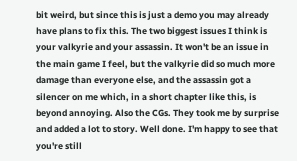bit weird, but since this is just a demo you may already have plans to fix this. The two biggest issues I think is your valkyrie and your assassin. It won't be an issue in the main game I feel, but the valkyrie did so much more damage than everyone else, and the assassin got a silencer on me which, in a short chapter like this, is beyond annoying. Also the CGs. They took me by surprise and added a lot to story. Well done. I'm happy to see that you're still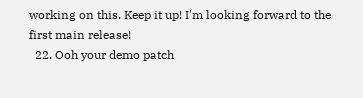working on this. Keep it up! I'm looking forward to the first main release!
  22. Ooh your demo patch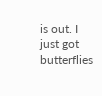is out. I just got butterflies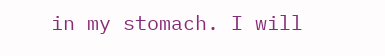in my stomach. I will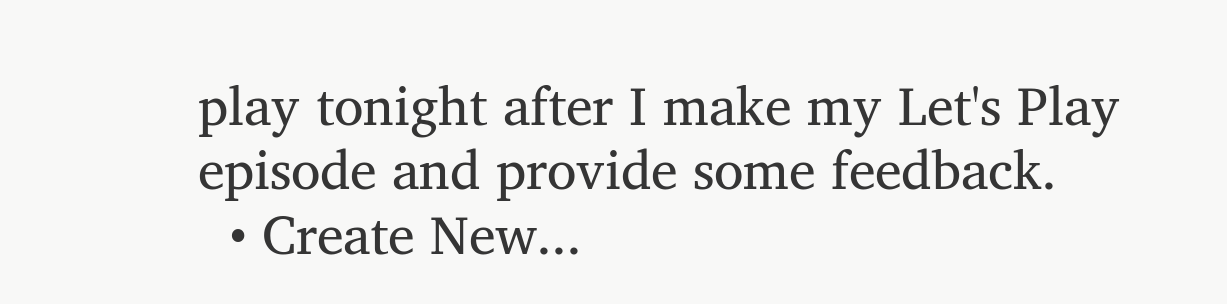play tonight after I make my Let's Play episode and provide some feedback.
  • Create New...